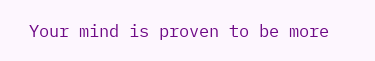Your mind is proven to be more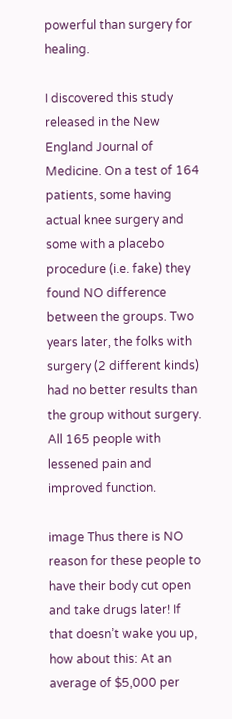powerful than surgery for healing.

I discovered this study released in the New England Journal of Medicine. On a test of 164 patients, some having actual knee surgery and some with a placebo procedure (i.e. fake) they found NO difference between the groups. Two years later, the folks with surgery (2 different kinds) had no better results than the group without surgery. All 165 people with lessened pain and improved function.

image Thus there is NO reason for these people to have their body cut open and take drugs later! If that doesn’t wake you up, how about this: At an average of $5,000 per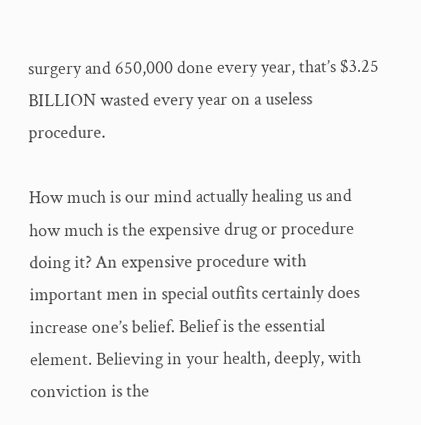surgery and 650,000 done every year, that’s $3.25 BILLION wasted every year on a useless procedure.

How much is our mind actually healing us and how much is the expensive drug or procedure doing it? An expensive procedure with important men in special outfits certainly does increase one’s belief. Belief is the essential element. Believing in your health, deeply, with conviction is the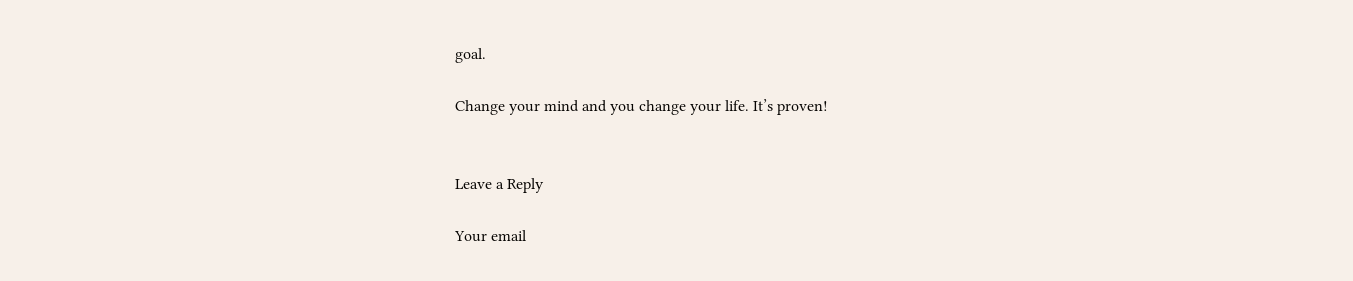goal.

Change your mind and you change your life. It’s proven!


Leave a Reply

Your email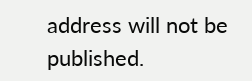address will not be published.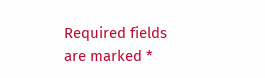Required fields are marked *